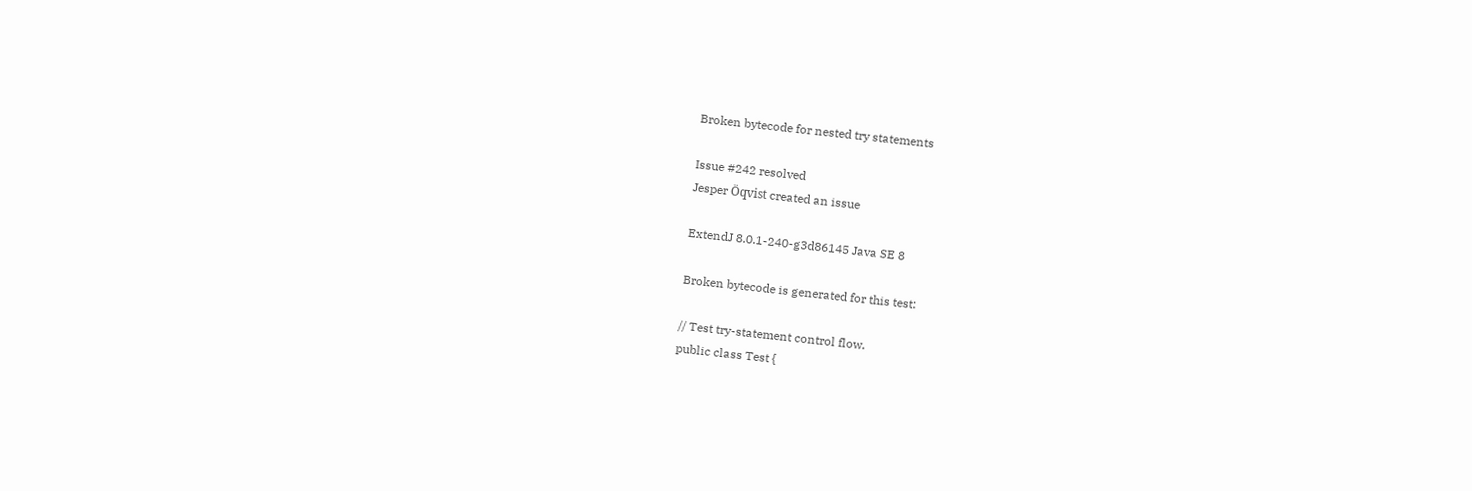Broken bytecode for nested try statements

Issue #242 resolved
Jesper Öqvist created an issue

ExtendJ 8.0.1-240-g3d86145 Java SE 8

Broken bytecode is generated for this test:

// Test try-statement control flow.
public class Test {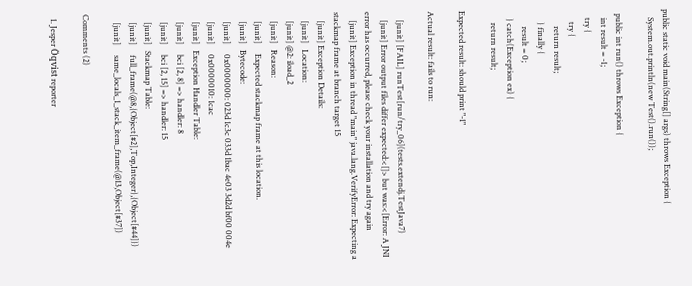public static void main(String[] args) throws Exception {
    System.out.println(new Test().run());

  public int run() throws Exception {
    int result = -1;
    try {
      try {
        return result;
      } finally {
        result = 0;
    } catch(Exception ex) {
      return result;

Expected result: should print "-1"

Actual result: fails to run:

    [junit] [FAIL] runTest[run/try_06](tests.extendj.TestJava7)
    [junit] Error output files differ expected:<[]> but was:<[Error: A JNI error has occurred, please check your installation and try again
    [junit] Exception in thread "main" java.lang.VerifyError: Expecting a stackmap frame at branch target 15
    [junit] Exception Details:
    [junit]   Location:
    [junit] @2: iload_2
    [junit]   Reason:
    [junit]     Expected stackmap frame at this location.
    [junit]   Bytecode:
    [junit]     0x0000000: 023d 1c3c 033d 1bac 4e03 3d2d bf00 004e
    [junit]     0x0000010: 1cac
    [junit]   Exception Handler Table:
    [junit]     bci [2, 8] => handler: 8
    [junit]     bci [2, 15] => handler: 15
    [junit]   Stackmap Table:
    [junit]     full_frame(@8,{Object[#2],Top,Integer},{Object[#44]})
    [junit]     same_locals_1_stack_item_frame(@13,Object[#37])

Comments (2)

  1. Jesper Öqvist reporter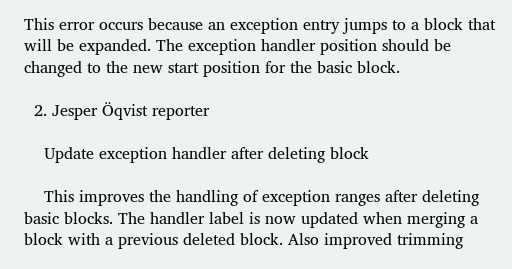This error occurs because an exception entry jumps to a block that will be expanded. The exception handler position should be changed to the new start position for the basic block.

  2. Jesper Öqvist reporter

    Update exception handler after deleting block

    This improves the handling of exception ranges after deleting basic blocks. The handler label is now updated when merging a block with a previous deleted block. Also improved trimming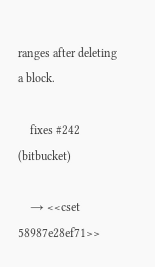ranges after deleting a block.

    fixes #242 (bitbucket)

    → <<cset 58987e28ef71>>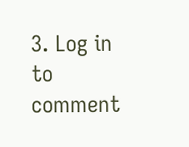3. Log in to comment